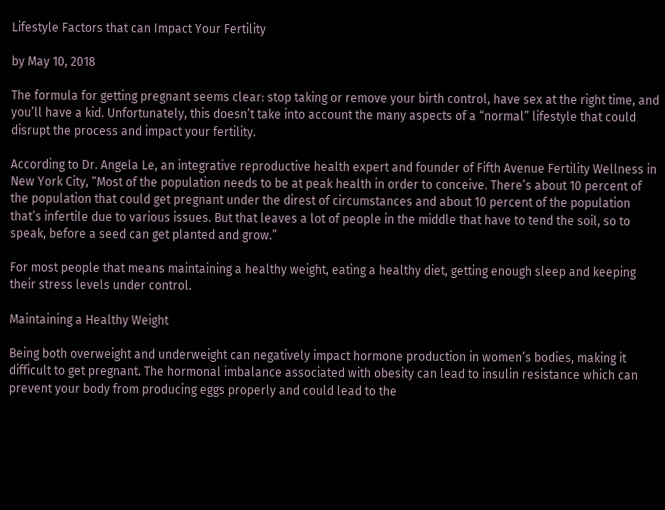Lifestyle Factors that can Impact Your Fertility

by May 10, 2018

The formula for getting pregnant seems clear: stop taking or remove your birth control, have sex at the right time, and you’ll have a kid. Unfortunately, this doesn’t take into account the many aspects of a “normal” lifestyle that could disrupt the process and impact your fertility.

According to Dr. Angela Le, an integrative reproductive health expert and founder of Fifth Avenue Fertility Wellness in New York City, “Most of the population needs to be at peak health in order to conceive. There’s about 10 percent of the population that could get pregnant under the direst of circumstances and about 10 percent of the population that’s infertile due to various issues. But that leaves a lot of people in the middle that have to tend the soil, so to speak, before a seed can get planted and grow.”

For most people that means maintaining a healthy weight, eating a healthy diet, getting enough sleep and keeping their stress levels under control.

Maintaining a Healthy Weight

Being both overweight and underweight can negatively impact hormone production in women’s bodies, making it difficult to get pregnant. The hormonal imbalance associated with obesity can lead to insulin resistance which can prevent your body from producing eggs properly and could lead to the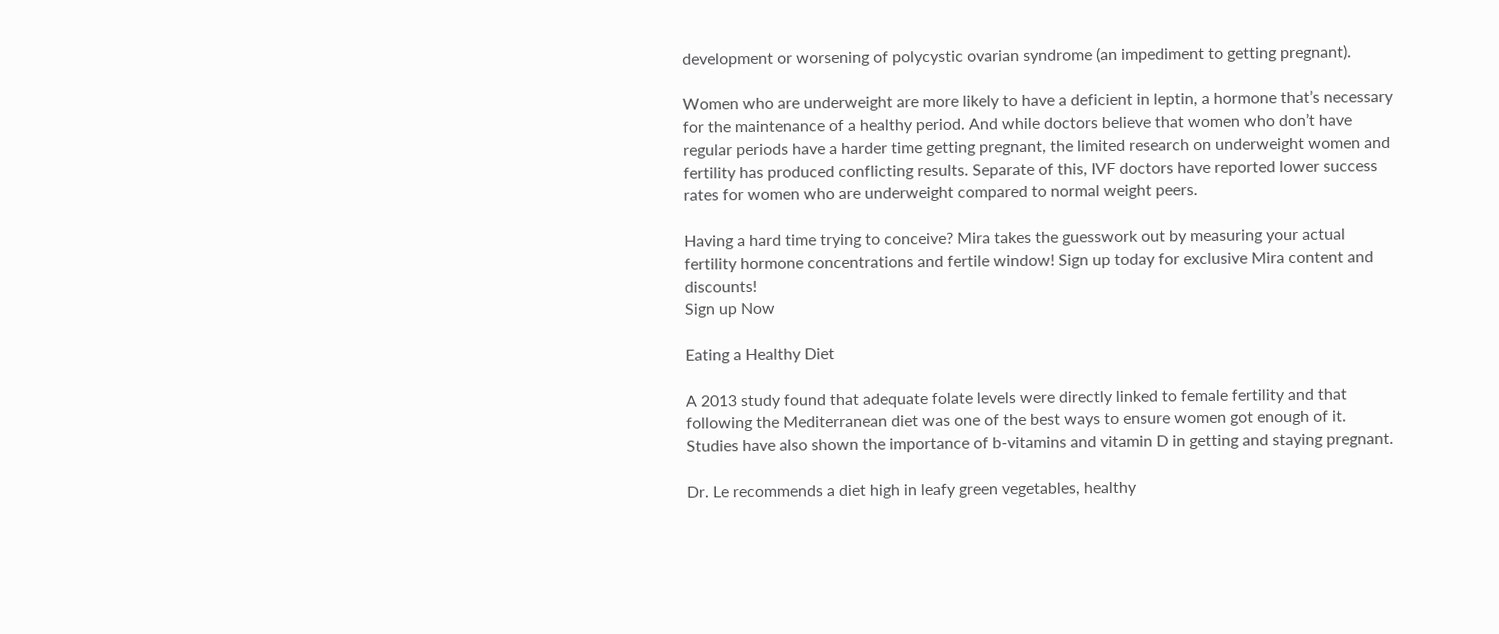development or worsening of polycystic ovarian syndrome (an impediment to getting pregnant).

Women who are underweight are more likely to have a deficient in leptin, a hormone that’s necessary for the maintenance of a healthy period. And while doctors believe that women who don’t have regular periods have a harder time getting pregnant, the limited research on underweight women and fertility has produced conflicting results. Separate of this, IVF doctors have reported lower success rates for women who are underweight compared to normal weight peers.

Having a hard time trying to conceive? Mira takes the guesswork out by measuring your actual fertility hormone concentrations and fertile window! Sign up today for exclusive Mira content and discounts!
Sign up Now

Eating a Healthy Diet

A 2013 study found that adequate folate levels were directly linked to female fertility and that following the Mediterranean diet was one of the best ways to ensure women got enough of it. Studies have also shown the importance of b-vitamins and vitamin D in getting and staying pregnant.

Dr. Le recommends a diet high in leafy green vegetables, healthy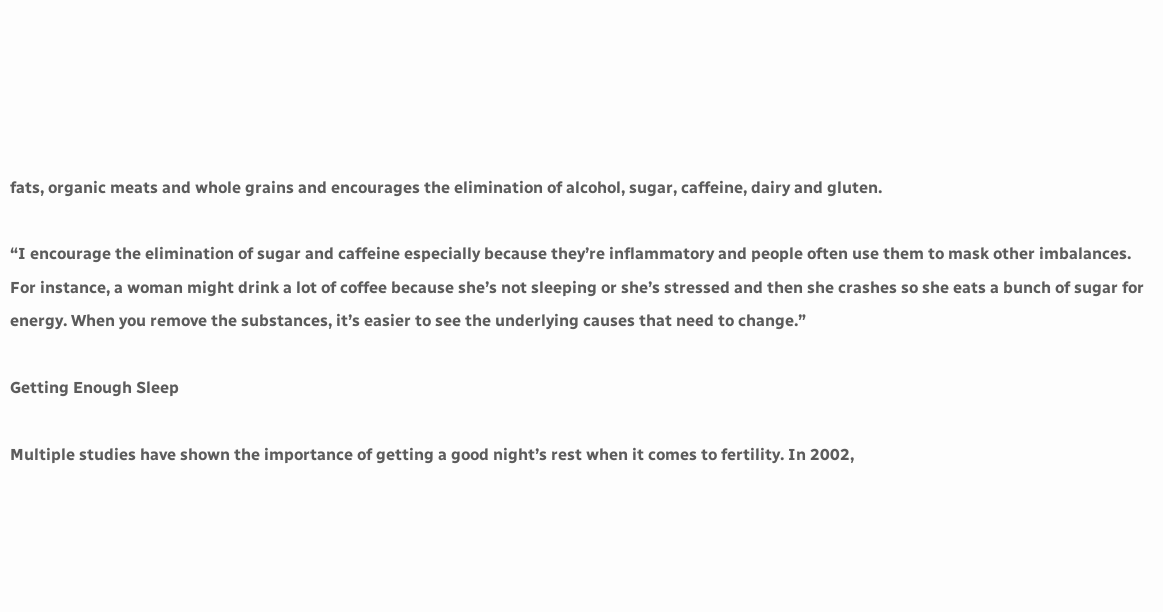fats, organic meats and whole grains and encourages the elimination of alcohol, sugar, caffeine, dairy and gluten.

“I encourage the elimination of sugar and caffeine especially because they’re inflammatory and people often use them to mask other imbalances. For instance, a woman might drink a lot of coffee because she’s not sleeping or she’s stressed and then she crashes so she eats a bunch of sugar for energy. When you remove the substances, it’s easier to see the underlying causes that need to change.”

Getting Enough Sleep

Multiple studies have shown the importance of getting a good night’s rest when it comes to fertility. In 2002,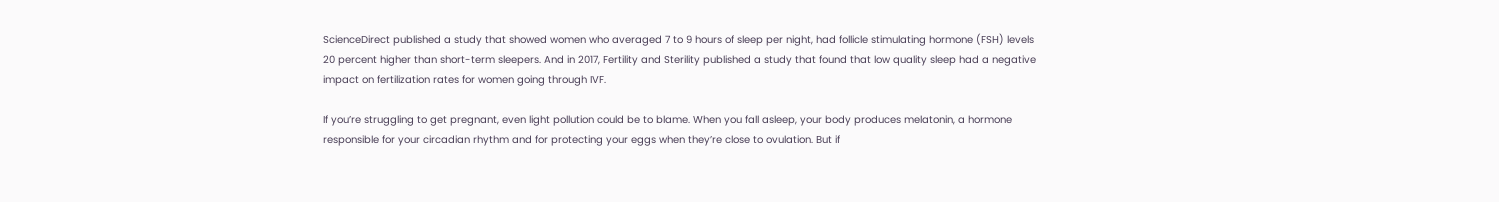ScienceDirect published a study that showed women who averaged 7 to 9 hours of sleep per night, had follicle stimulating hormone (FSH) levels 20 percent higher than short-term sleepers. And in 2017, Fertility and Sterility published a study that found that low quality sleep had a negative impact on fertilization rates for women going through IVF.

If you’re struggling to get pregnant, even light pollution could be to blame. When you fall asleep, your body produces melatonin, a hormone responsible for your circadian rhythm and for protecting your eggs when they’re close to ovulation. But if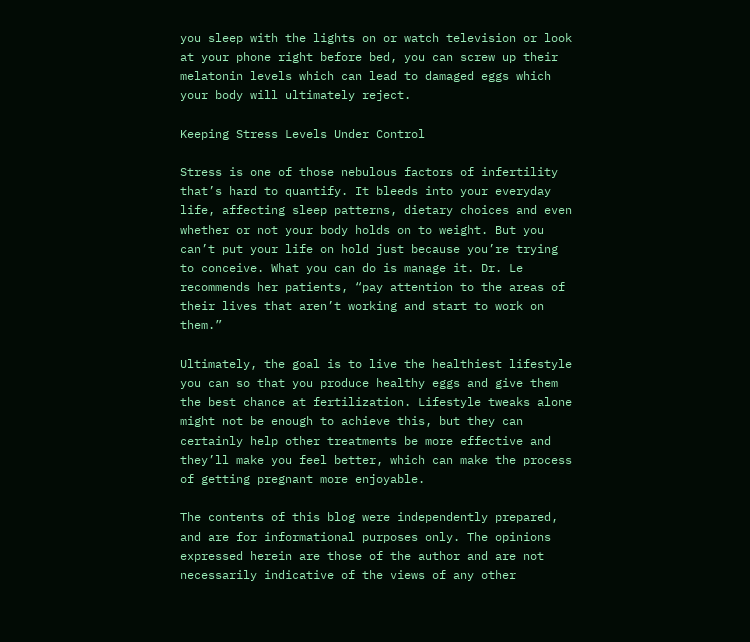you sleep with the lights on or watch television or look at your phone right before bed, you can screw up their melatonin levels which can lead to damaged eggs which your body will ultimately reject.

Keeping Stress Levels Under Control

Stress is one of those nebulous factors of infertility that’s hard to quantify. It bleeds into your everyday life, affecting sleep patterns, dietary choices and even whether or not your body holds on to weight. But you can’t put your life on hold just because you’re trying to conceive. What you can do is manage it. Dr. Le recommends her patients, “pay attention to the areas of their lives that aren’t working and start to work on them.”

Ultimately, the goal is to live the healthiest lifestyle you can so that you produce healthy eggs and give them the best chance at fertilization. Lifestyle tweaks alone might not be enough to achieve this, but they can certainly help other treatments be more effective and they’ll make you feel better, which can make the process of getting pregnant more enjoyable.

The contents of this blog were independently prepared, and are for informational purposes only. The opinions expressed herein are those of the author and are not necessarily indicative of the views of any other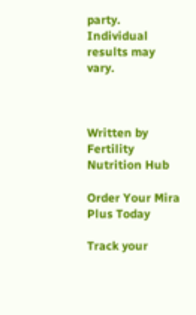party. Individual results may vary.



Written by Fertility Nutrition Hub

Order Your Mira Plus Today

Track your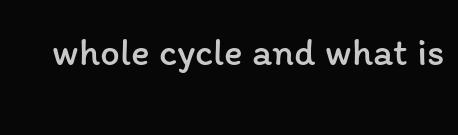whole cycle and what is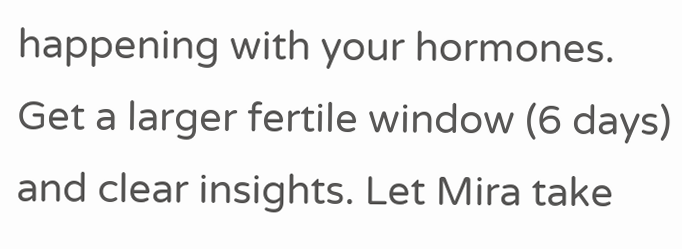happening with your hormones. Get a larger fertile window (6 days) and clear insights. Let Mira take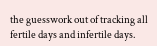the guesswork out of tracking all fertile days and infertile days.